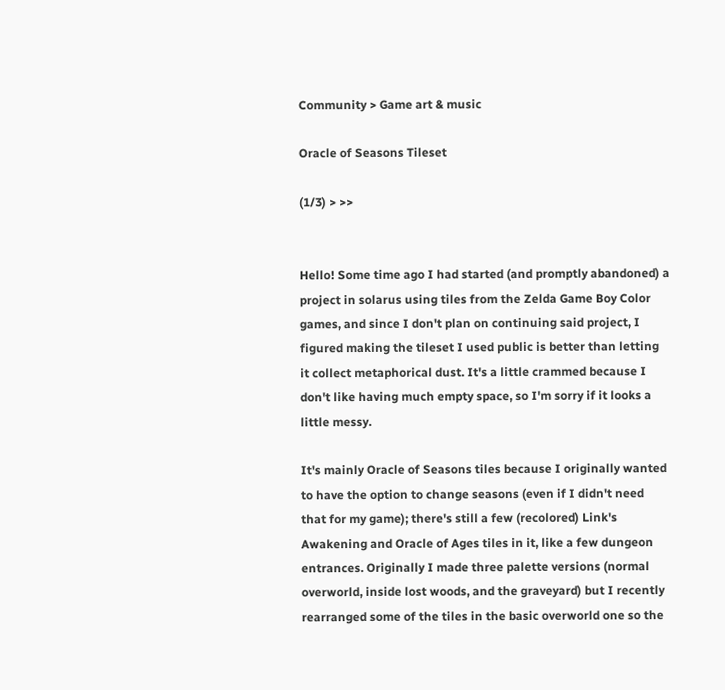Community > Game art & music

Oracle of Seasons Tileset

(1/3) > >>


Hello! Some time ago I had started (and promptly abandoned) a project in solarus using tiles from the Zelda Game Boy Color games, and since I don't plan on continuing said project, I figured making the tileset I used public is better than letting it collect metaphorical dust. It's a little crammed because I don't like having much empty space, so I'm sorry if it looks a little messy.

It's mainly Oracle of Seasons tiles because I originally wanted to have the option to change seasons (even if I didn't need that for my game); there's still a few (recolored) Link's Awakening and Oracle of Ages tiles in it, like a few dungeon entrances. Originally I made three palette versions (normal overworld, inside lost woods, and the graveyard) but I recently rearranged some of the tiles in the basic overworld one so the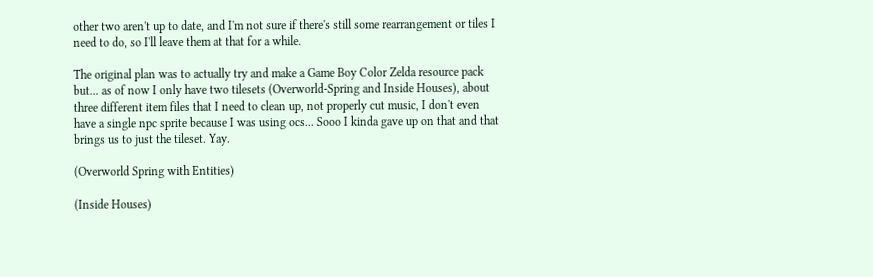other two aren't up to date, and I'm not sure if there's still some rearrangement or tiles I need to do, so I'll leave them at that for a while.

The original plan was to actually try and make a Game Boy Color Zelda resource pack but... as of now I only have two tilesets (Overworld-Spring and Inside Houses), about three different item files that I need to clean up, not properly cut music, I don't even have a single npc sprite because I was using ocs... Sooo I kinda gave up on that and that brings us to just the tileset. Yay.

(Overworld Spring with Entities)

(Inside Houses)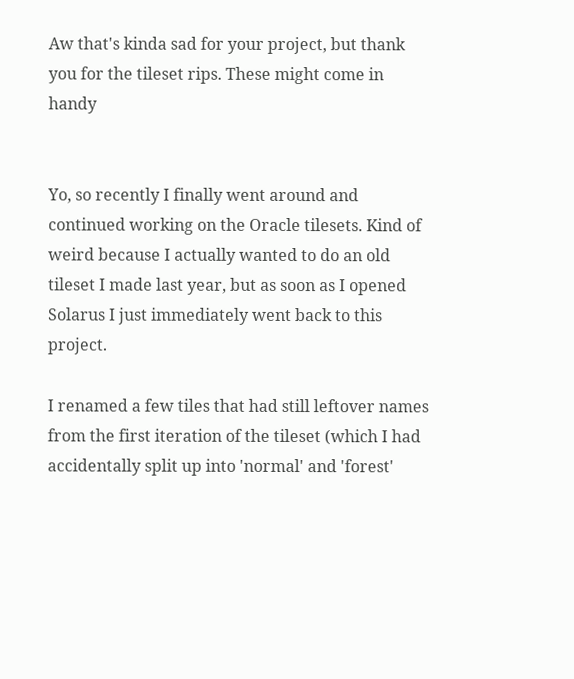Aw that's kinda sad for your project, but thank you for the tileset rips. These might come in handy


Yo, so recently I finally went around and continued working on the Oracle tilesets. Kind of weird because I actually wanted to do an old tileset I made last year, but as soon as I opened Solarus I just immediately went back to this project.

I renamed a few tiles that had still leftover names from the first iteration of the tileset (which I had accidentally split up into 'normal' and 'forest'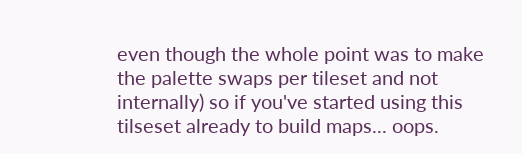even though the whole point was to make the palette swaps per tileset and not internally) so if you've started using this tilseset already to build maps... oops.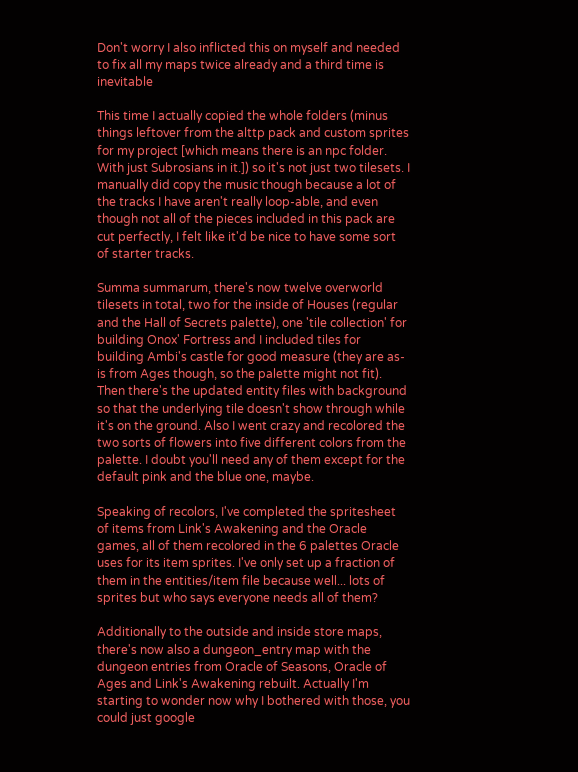Don't worry I also inflicted this on myself and needed to fix all my maps twice already and a third time is inevitable

This time I actually copied the whole folders (minus things leftover from the alttp pack and custom sprites for my project [which means there is an npc folder. With just Subrosians in it.]) so it's not just two tilesets. I manually did copy the music though because a lot of the tracks I have aren't really loop-able, and even though not all of the pieces included in this pack are cut perfectly, I felt like it'd be nice to have some sort of starter tracks.

Summa summarum, there's now twelve overworld tilesets in total, two for the inside of Houses (regular and the Hall of Secrets palette), one 'tile collection' for building Onox' Fortress and I included tiles for building Ambi's castle for good measure (they are as-is from Ages though, so the palette might not fit). Then there's the updated entity files with background so that the underlying tile doesn't show through while it's on the ground. Also I went crazy and recolored the two sorts of flowers into five different colors from the palette. I doubt you'll need any of them except for the default pink and the blue one, maybe.

Speaking of recolors, I've completed the spritesheet of items from Link's Awakening and the Oracle games, all of them recolored in the 6 palettes Oracle uses for its item sprites. I've only set up a fraction of them in the entities/item file because well... lots of sprites but who says everyone needs all of them?

Additionally to the outside and inside store maps, there's now also a dungeon_entry map with the dungeon entries from Oracle of Seasons, Oracle of Ages and Link's Awakening rebuilt. Actually I'm starting to wonder now why I bothered with those, you could just google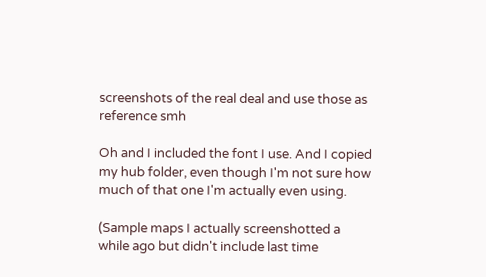screenshots of the real deal and use those as reference smh

Oh and I included the font I use. And I copied my hub folder, even though I'm not sure how much of that one I'm actually even using.

(Sample maps I actually screenshotted a while ago but didn't include last time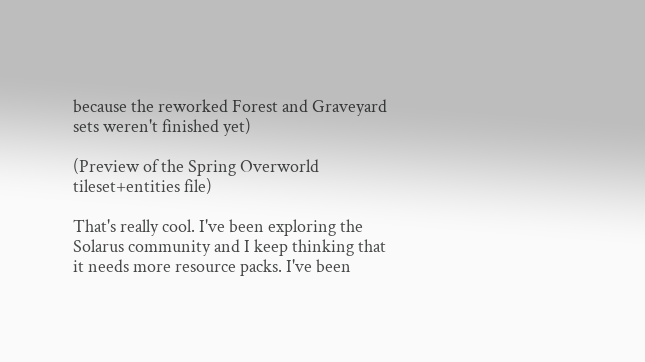because the reworked Forest and Graveyard sets weren't finished yet)

(Preview of the Spring Overworld tileset+entities file)

That's really cool. I've been exploring the Solarus community and I keep thinking that it needs more resource packs. I've been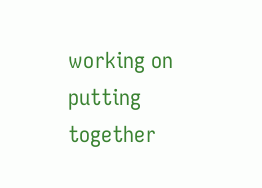working on putting together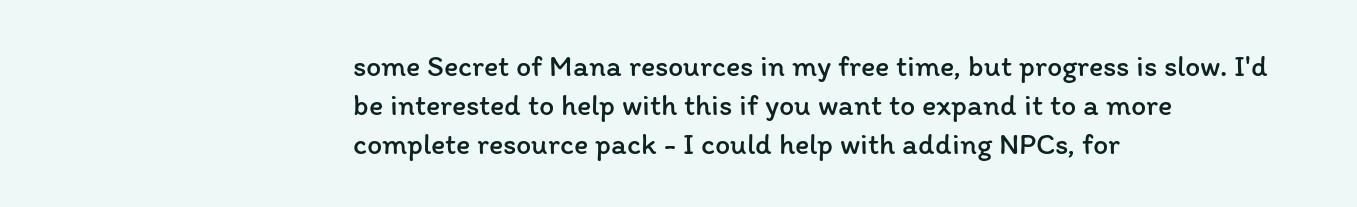some Secret of Mana resources in my free time, but progress is slow. I'd be interested to help with this if you want to expand it to a more complete resource pack - I could help with adding NPCs, for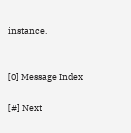instance.


[0] Message Index

[#] Next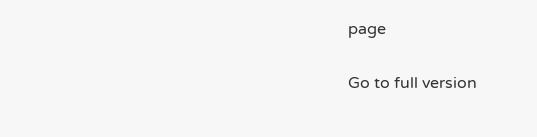page

Go to full version